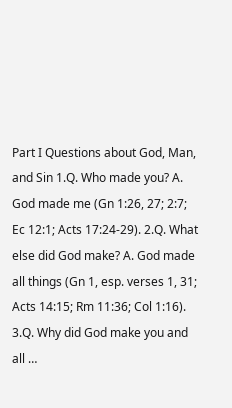Part I Questions about God, Man, and Sin 1.Q. Who made you? A. God made me (Gn 1:26, 27; 2:7; Ec 12:1; Acts 17:24-29). 2.Q. What else did God make? A. God made all things (Gn 1, esp. verses 1, 31; Acts 14:15; Rm 11:36; Col 1:16). 3.Q. Why did God make you and all …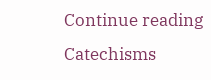Continue reading Catechisms